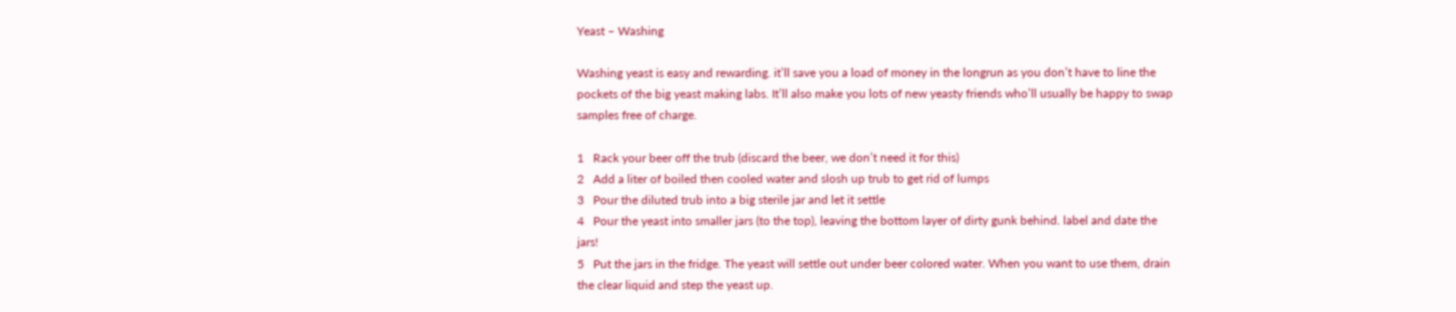Yeast – Washing

Washing yeast is easy and rewarding. it’ll save you a load of money in the longrun as you don’t have to line the pockets of the big yeast making labs. It’ll also make you lots of new yeasty friends who’ll usually be happy to swap samples free of charge.

1   Rack your beer off the trub (discard the beer, we don’t need it for this)
2   Add a liter of boiled then cooled water and slosh up trub to get rid of lumps
3   Pour the diluted trub into a big sterile jar and let it settle
4   Pour the yeast into smaller jars (to the top), leaving the bottom layer of dirty gunk behind. label and date the jars!
5   Put the jars in the fridge. The yeast will settle out under beer colored water. When you want to use them, drain the clear liquid and step the yeast up.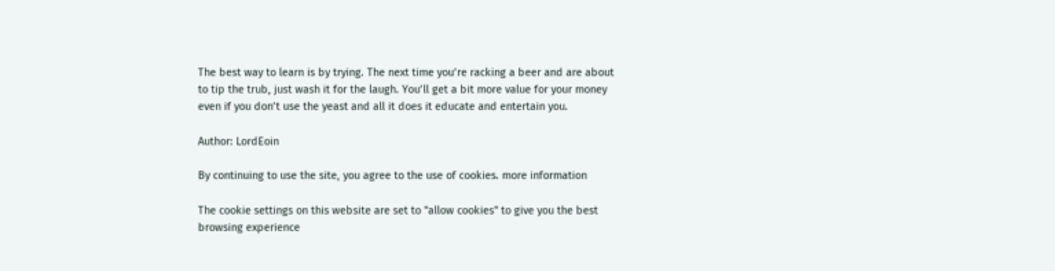The best way to learn is by trying. The next time you’re racking a beer and are about to tip the trub, just wash it for the laugh. You’ll get a bit more value for your money even if you don’t use the yeast and all it does it educate and entertain you.

Author: LordEoin

By continuing to use the site, you agree to the use of cookies. more information

The cookie settings on this website are set to "allow cookies" to give you the best browsing experience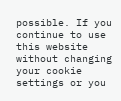possible. If you continue to use this website without changing your cookie settings or you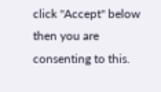click "Accept" below then you are consenting to this.